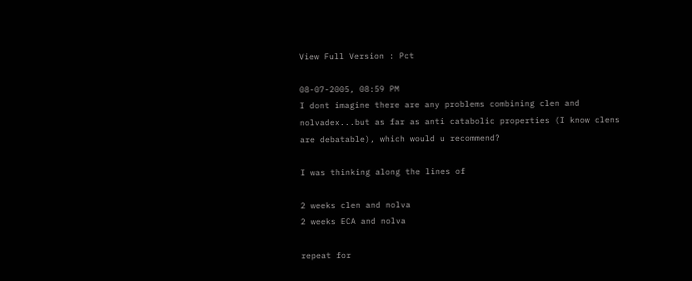View Full Version : Pct

08-07-2005, 08:59 PM
I dont imagine there are any problems combining clen and nolvadex...but as far as anti catabolic properties (I know clens are debatable), which would u recommend?

I was thinking along the lines of

2 weeks clen and nolva
2 weeks ECA and nolva

repeat for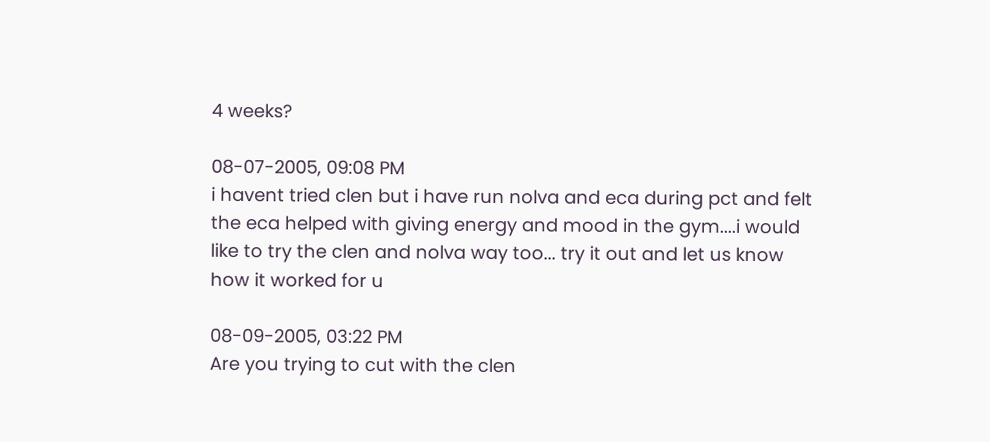4 weeks?

08-07-2005, 09:08 PM
i havent tried clen but i have run nolva and eca during pct and felt the eca helped with giving energy and mood in the gym....i would like to try the clen and nolva way too... try it out and let us know how it worked for u

08-09-2005, 03:22 PM
Are you trying to cut with the clen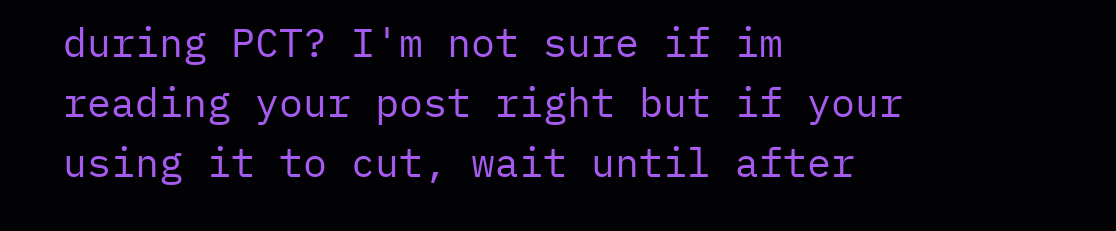during PCT? I'm not sure if im reading your post right but if your using it to cut, wait until after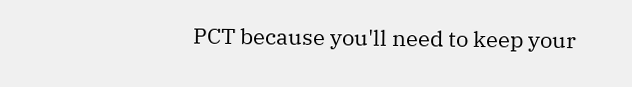PCT because you'll need to keep your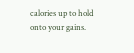calories up to hold onto your gains.